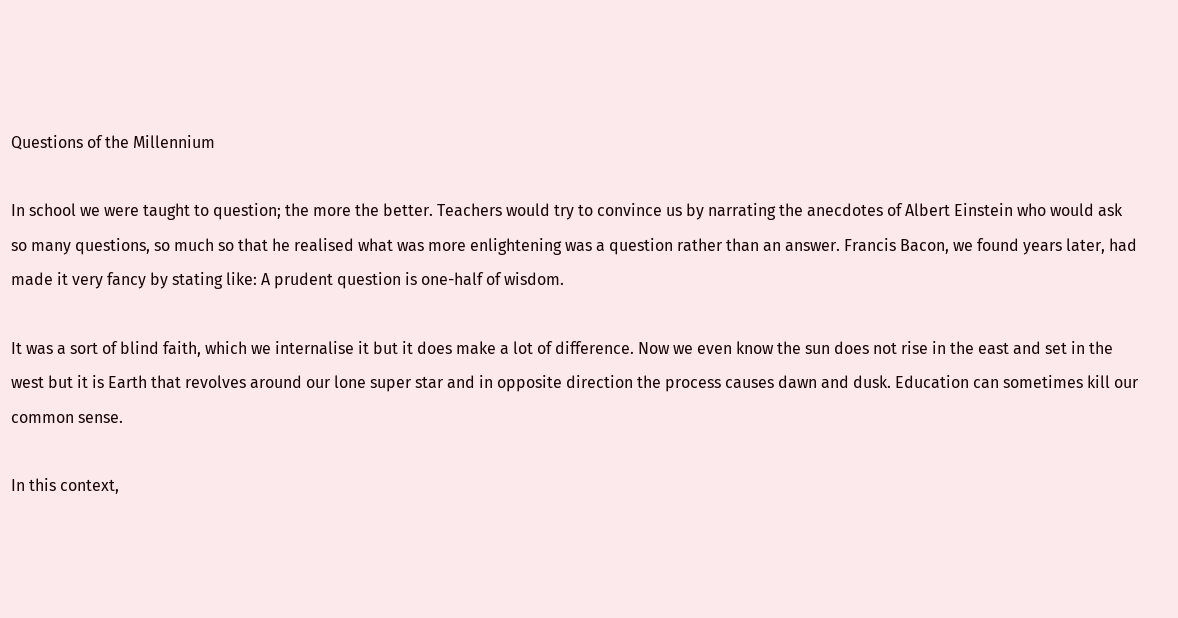Questions of the Millennium

In school we were taught to question; the more the better. Teachers would try to convince us by narrating the anecdotes of Albert Einstein who would ask so many questions, so much so that he realised what was more enlightening was a question rather than an answer. Francis Bacon, we found years later, had made it very fancy by stating like: A prudent question is one-half of wisdom.

It was a sort of blind faith, which we internalise it but it does make a lot of difference. Now we even know the sun does not rise in the east and set in the west but it is Earth that revolves around our lone super star and in opposite direction the process causes dawn and dusk. Education can sometimes kill our common sense.

In this context,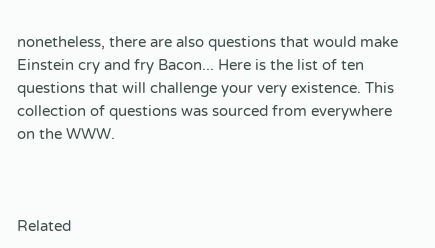nonetheless, there are also questions that would make Einstein cry and fry Bacon... Here is the list of ten questions that will challenge your very existence. This collection of questions was sourced from everywhere on the WWW.



Related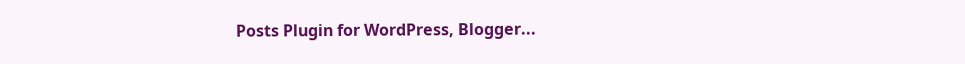Posts Plugin for WordPress, Blogger...